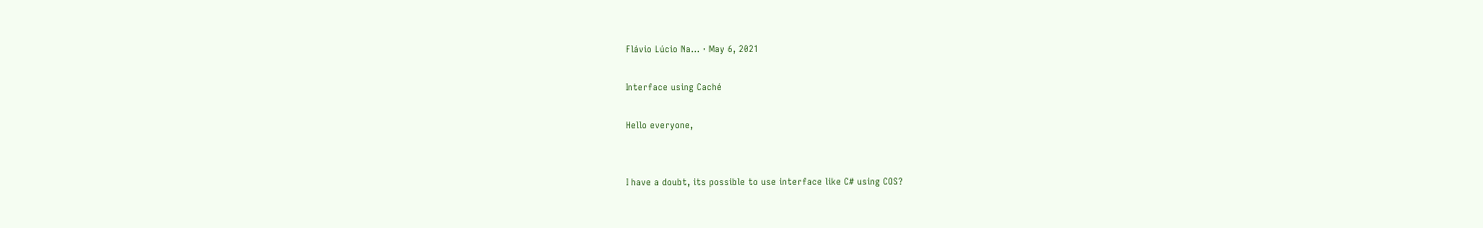Flávio Lúcio Na... · May 6, 2021

Interface using Caché

Hello everyone,


I have a doubt, its possible to use interface like C# using COS?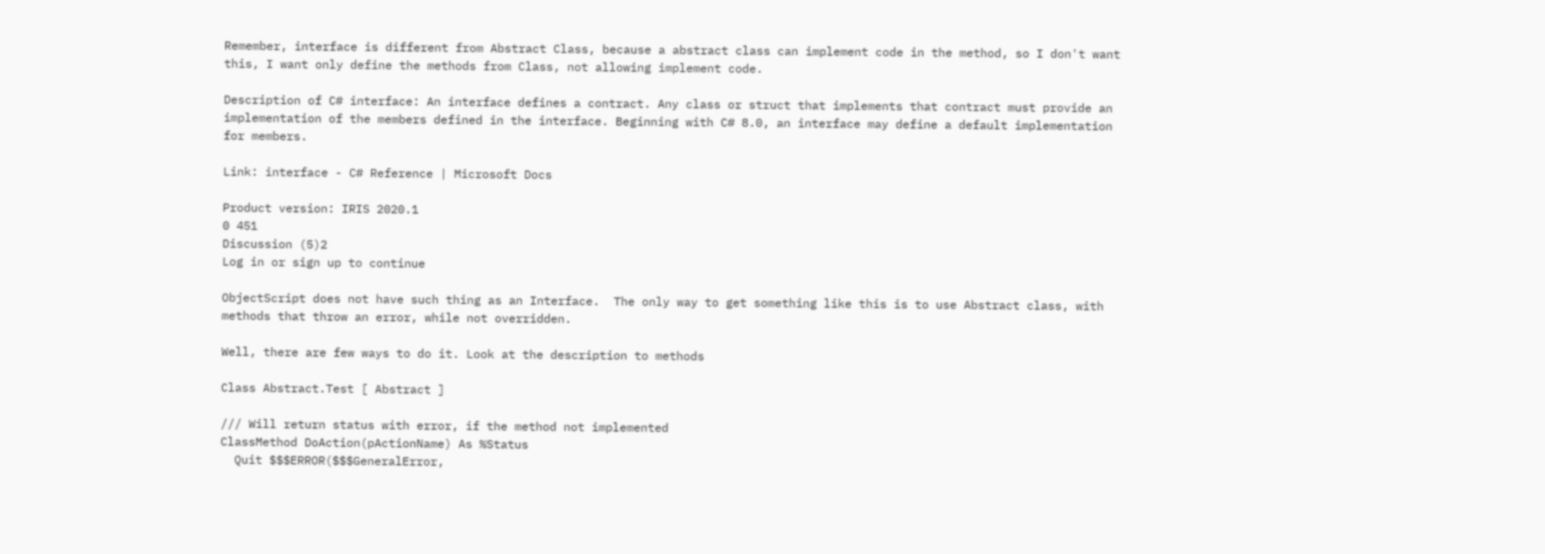Remember, interface is different from Abstract Class, because a abstract class can implement code in the method, so I don't want this, I want only define the methods from Class, not allowing implement code.

Description of C# interface: An interface defines a contract. Any class or struct that implements that contract must provide an implementation of the members defined in the interface. Beginning with C# 8.0, an interface may define a default implementation for members.

Link: interface - C# Reference | Microsoft Docs

Product version: IRIS 2020.1
0 451
Discussion (5)2
Log in or sign up to continue

ObjectScript does not have such thing as an Interface.  The only way to get something like this is to use Abstract class, with methods that throw an error, while not overridden.

Well, there are few ways to do it. Look at the description to methods

Class Abstract.Test [ Abstract ]

/// Will return status with error, if the method not implemented
ClassMethod DoAction(pActionName) As %Status
  Quit $$$ERROR($$$GeneralError,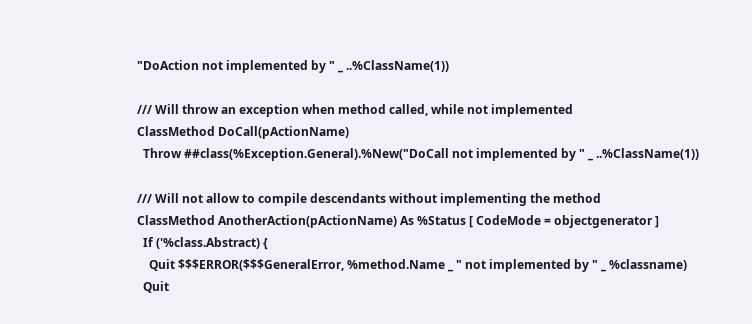"DoAction not implemented by " _ ..%ClassName(1))

/// Will throw an exception when method called, while not implemented
ClassMethod DoCall(pActionName)
  Throw ##class(%Exception.General).%New("DoCall not implemented by " _ ..%ClassName(1))

/// Will not allow to compile descendants without implementing the method
ClassMethod AnotherAction(pActionName) As %Status [ CodeMode = objectgenerator ]
  If ('%class.Abstract) {
    Quit $$$ERROR($$$GeneralError, %method.Name _ " not implemented by " _ %classname)
  Quit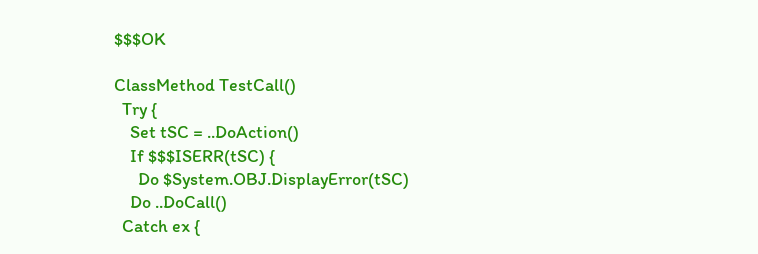$$$OK

ClassMethod TestCall()
  Try {
    Set tSC = ..DoAction()
    If $$$ISERR(tSC) {
      Do $System.OBJ.DisplayError(tSC)
    Do ..DoCall()
  Catch ex {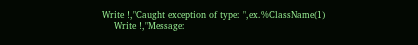Write !,"Caught exception of type: ",ex.%ClassName(1)
    Write !,"Message: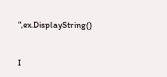",ex.DisplayString()


I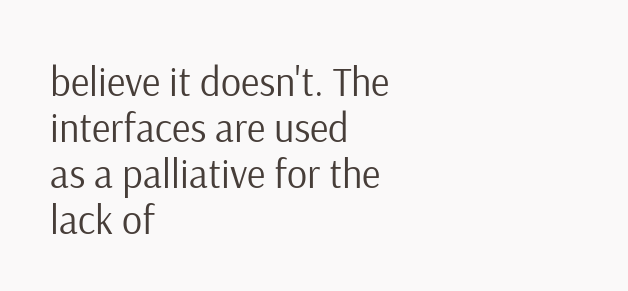believe it doesn't. The interfaces are used as a palliative for the lack of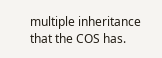multiple inheritance that the COS has.